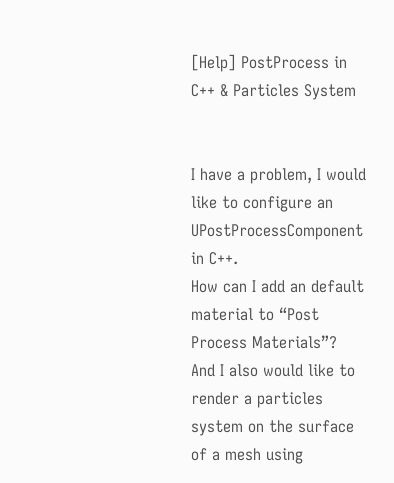[Help] PostProcess in C++ & Particles System


I have a problem, I would like to configure an UPostProcessComponent in C++.
How can I add an default material to “Post Process Materials”?
And I also would like to render a particles system on the surface of a mesh using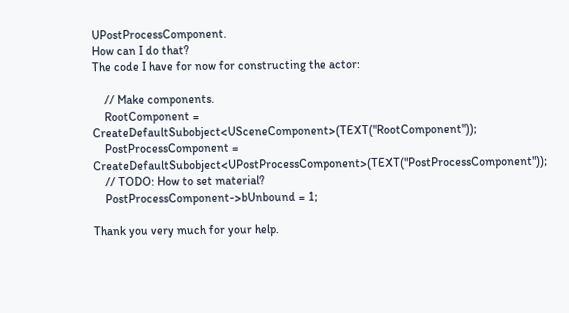UPostProcessComponent.
How can I do that?
The code I have for now for constructing the actor:

    // Make components.
    RootComponent = CreateDefaultSubobject<USceneComponent>(TEXT("RootComponent"));
    PostProcessComponent = CreateDefaultSubobject<UPostProcessComponent>(TEXT("PostProcessComponent"));
    // TODO: How to set material?
    PostProcessComponent->bUnbound = 1;

Thank you very much for your help.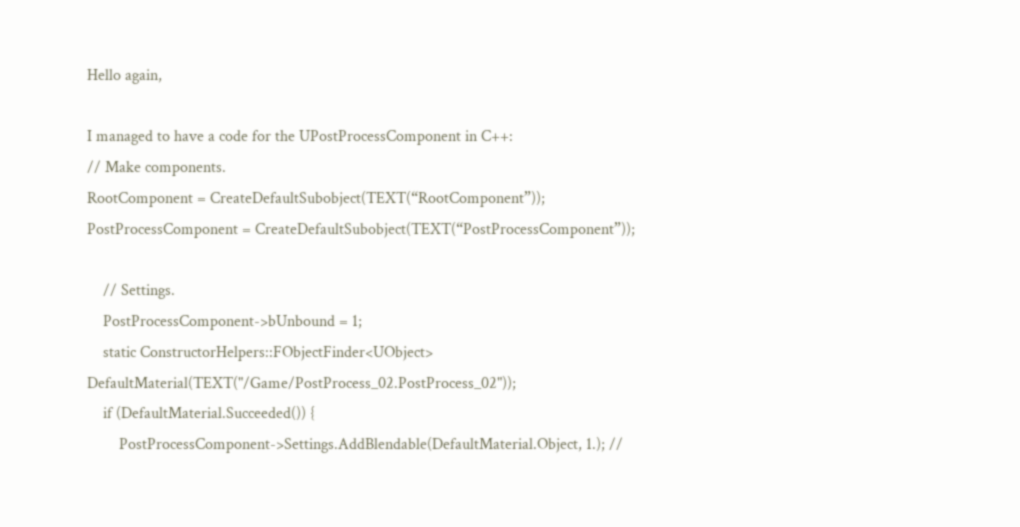Hello again,

I managed to have a code for the UPostProcessComponent in C++:
// Make components.
RootComponent = CreateDefaultSubobject(TEXT(“RootComponent”));
PostProcessComponent = CreateDefaultSubobject(TEXT(“PostProcessComponent”));

    // Settings.
    PostProcessComponent->bUnbound = 1;
    static ConstructorHelpers::FObjectFinder<UObject> DefaultMaterial(TEXT("/Game/PostProcess_02.PostProcess_02"));
    if (DefaultMaterial.Succeeded()) {
        PostProcessComponent->Settings.AddBlendable(DefaultMaterial.Object, 1.); //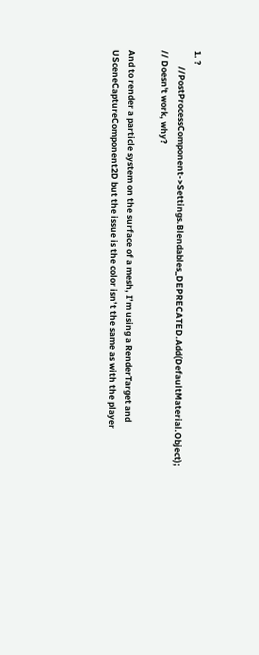1. ?
        //PostProcessComponent->Settings.Blendables_DEPRECATED.Add(DefaultMaterial.Object);  // Doesn't work, why?

And to render a particle system on the surface of a mesh, I’m using a RenderTarget and USceneCaptureComponent2D but the issue is the color isn’t the same as with the player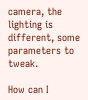camera, the lighting is different, some parameters to tweak.

How can I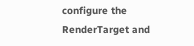configure the RenderTarget and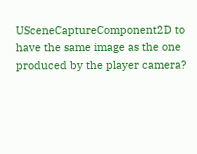USceneCaptureComponent2D to have the same image as the one produced by the player camera?